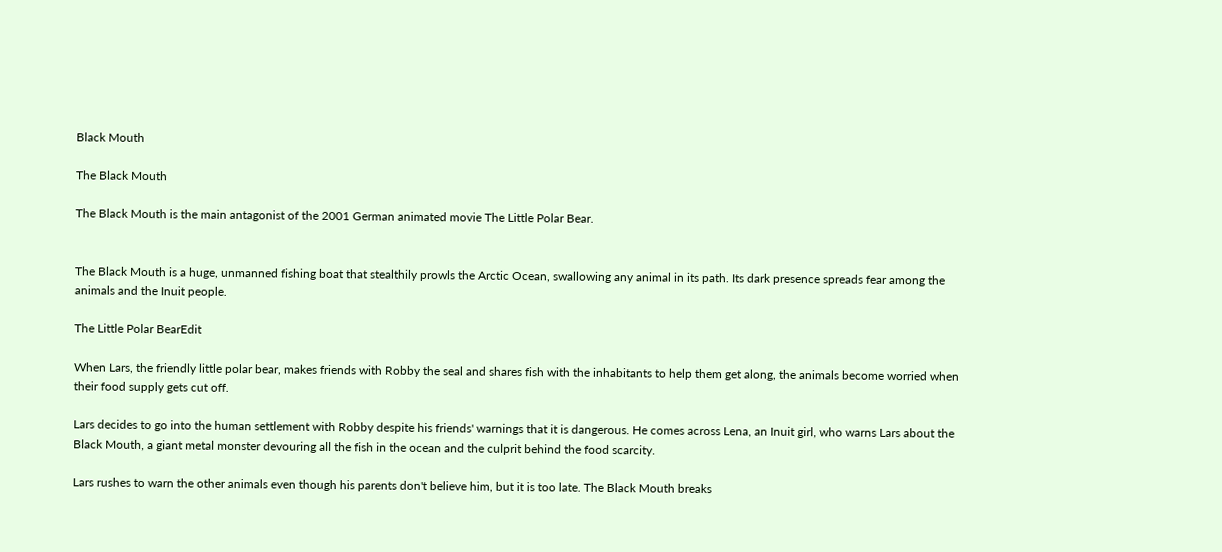Black Mouth

The Black Mouth

The Black Mouth is the main antagonist of the 2001 German animated movie The Little Polar Bear.


The Black Mouth is a huge, unmanned fishing boat that stealthily prowls the Arctic Ocean, swallowing any animal in its path. Its dark presence spreads fear among the animals and the Inuit people.

The Little Polar BearEdit

When Lars, the friendly little polar bear, makes friends with Robby the seal and shares fish with the inhabitants to help them get along, the animals become worried when their food supply gets cut off.

Lars decides to go into the human settlement with Robby despite his friends' warnings that it is dangerous. He comes across Lena, an Inuit girl, who warns Lars about the Black Mouth, a giant metal monster devouring all the fish in the ocean and the culprit behind the food scarcity.

Lars rushes to warn the other animals even though his parents don't believe him, but it is too late. The Black Mouth breaks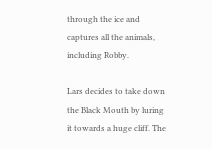through the ice and captures all the animals, including Robby.

Lars decides to take down the Black Mouth by luring it towards a huge cliff. The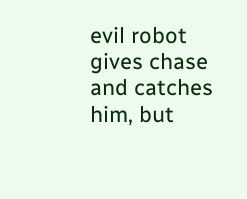evil robot gives chase and catches him, but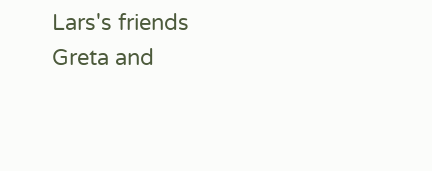Lars's friends Greta and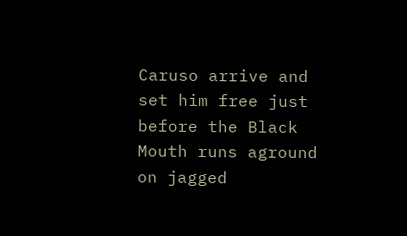Caruso arrive and set him free just before the Black Mouth runs aground on jagged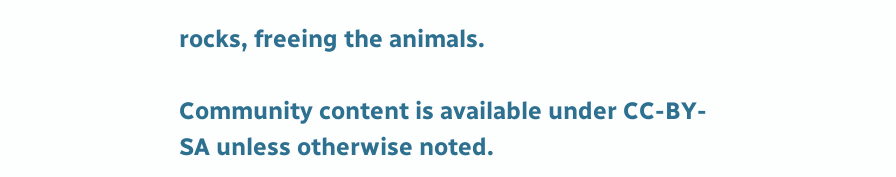rocks, freeing the animals.

Community content is available under CC-BY-SA unless otherwise noted.